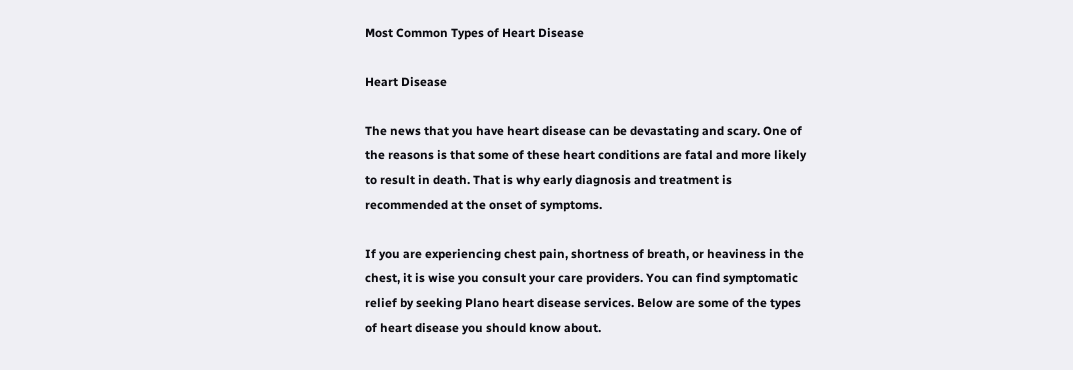Most Common Types of Heart Disease

Heart Disease

The news that you have heart disease can be devastating and scary. One of the reasons is that some of these heart conditions are fatal and more likely to result in death. That is why early diagnosis and treatment is recommended at the onset of symptoms.

If you are experiencing chest pain, shortness of breath, or heaviness in the chest, it is wise you consult your care providers. You can find symptomatic relief by seeking Plano heart disease services. Below are some of the types of heart disease you should know about.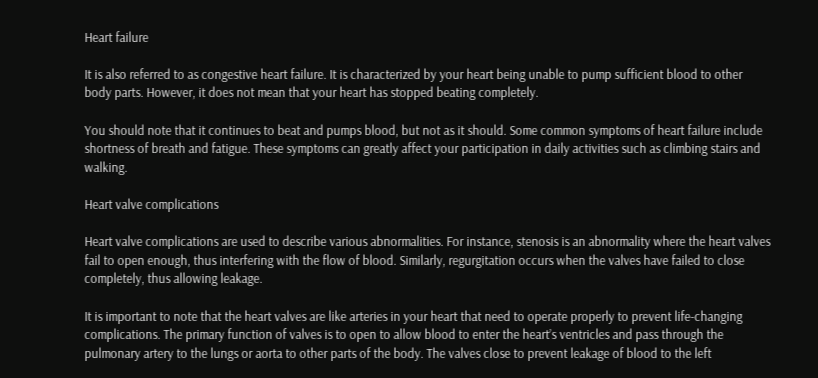Heart failure

It is also referred to as congestive heart failure. It is characterized by your heart being unable to pump sufficient blood to other body parts. However, it does not mean that your heart has stopped beating completely.

You should note that it continues to beat and pumps blood, but not as it should. Some common symptoms of heart failure include shortness of breath and fatigue. These symptoms can greatly affect your participation in daily activities such as climbing stairs and walking.

Heart valve complications

Heart valve complications are used to describe various abnormalities. For instance, stenosis is an abnormality where the heart valves fail to open enough, thus interfering with the flow of blood. Similarly, regurgitation occurs when the valves have failed to close completely, thus allowing leakage.

It is important to note that the heart valves are like arteries in your heart that need to operate properly to prevent life-changing complications. The primary function of valves is to open to allow blood to enter the heart’s ventricles and pass through the pulmonary artery to the lungs or aorta to other parts of the body. The valves close to prevent leakage of blood to the left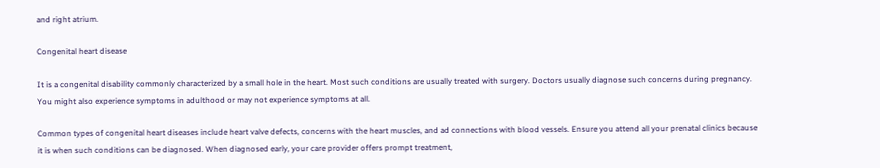and right atrium.

Congenital heart disease

It is a congenital disability commonly characterized by a small hole in the heart. Most such conditions are usually treated with surgery. Doctors usually diagnose such concerns during pregnancy. You might also experience symptoms in adulthood or may not experience symptoms at all.

Common types of congenital heart diseases include heart valve defects, concerns with the heart muscles, and ad connections with blood vessels. Ensure you attend all your prenatal clinics because it is when such conditions can be diagnosed. When diagnosed early, your care provider offers prompt treatment,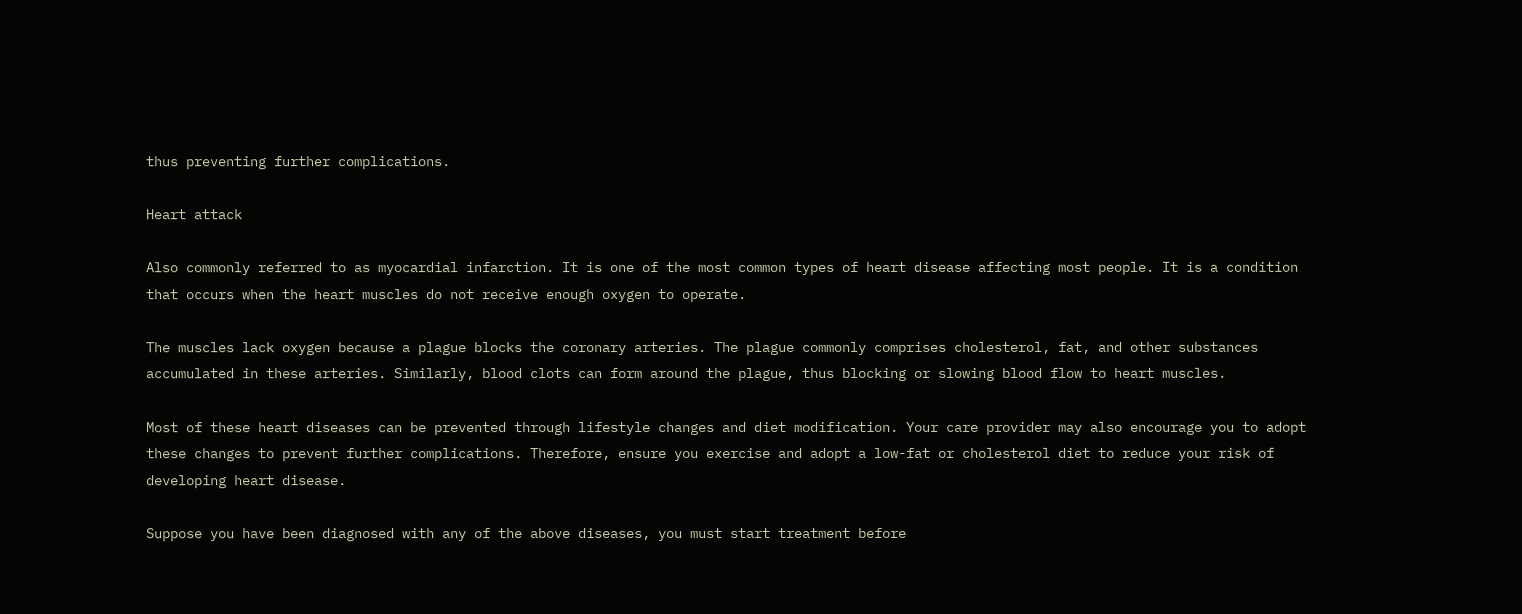thus preventing further complications.

Heart attack

Also commonly referred to as myocardial infarction. It is one of the most common types of heart disease affecting most people. It is a condition that occurs when the heart muscles do not receive enough oxygen to operate.

The muscles lack oxygen because a plague blocks the coronary arteries. The plague commonly comprises cholesterol, fat, and other substances accumulated in these arteries. Similarly, blood clots can form around the plague, thus blocking or slowing blood flow to heart muscles.

Most of these heart diseases can be prevented through lifestyle changes and diet modification. Your care provider may also encourage you to adopt these changes to prevent further complications. Therefore, ensure you exercise and adopt a low-fat or cholesterol diet to reduce your risk of developing heart disease.

Suppose you have been diagnosed with any of the above diseases, you must start treatment before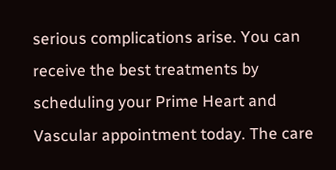serious complications arise. You can receive the best treatments by scheduling your Prime Heart and Vascular appointment today. The care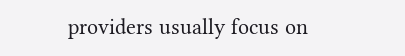providers usually focus on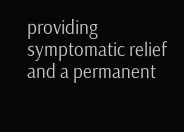providing symptomatic relief and a permanent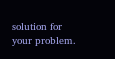solution for your problem.